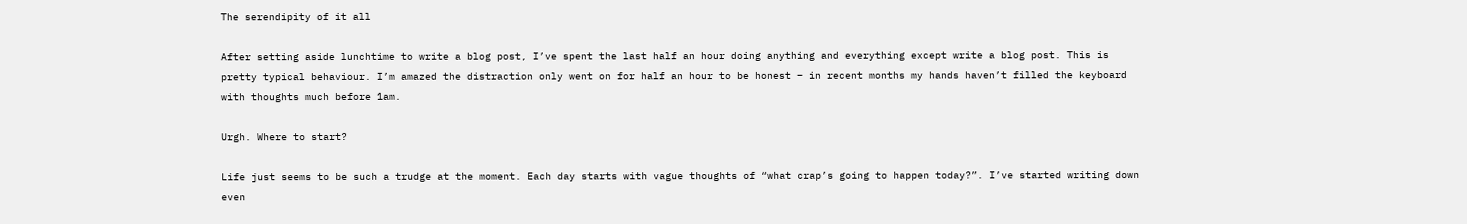The serendipity of it all

After setting aside lunchtime to write a blog post, I’ve spent the last half an hour doing anything and everything except write a blog post. This is pretty typical behaviour. I’m amazed the distraction only went on for half an hour to be honest – in recent months my hands haven’t filled the keyboard with thoughts much before 1am.

Urgh. Where to start?

Life just seems to be such a trudge at the moment. Each day starts with vague thoughts of “what crap’s going to happen today?”. I’ve started writing down even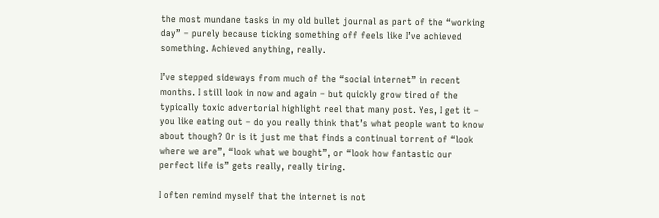the most mundane tasks in my old bullet journal as part of the “working day” – purely because ticking something off feels like I’ve achieved something. Achieved anything, really.

I’ve stepped sideways from much of the “social internet” in recent months. I still look in now and again – but quickly grow tired of the typically toxic advertorial highlight reel that many post. Yes, I get it – you like eating out – do you really think that’s what people want to know about though? Or is it just me that finds a continual torrent of “look where we are”, “look what we bought”, or “look how fantastic our perfect life is” gets really, really tiring.

I often remind myself that the internet is not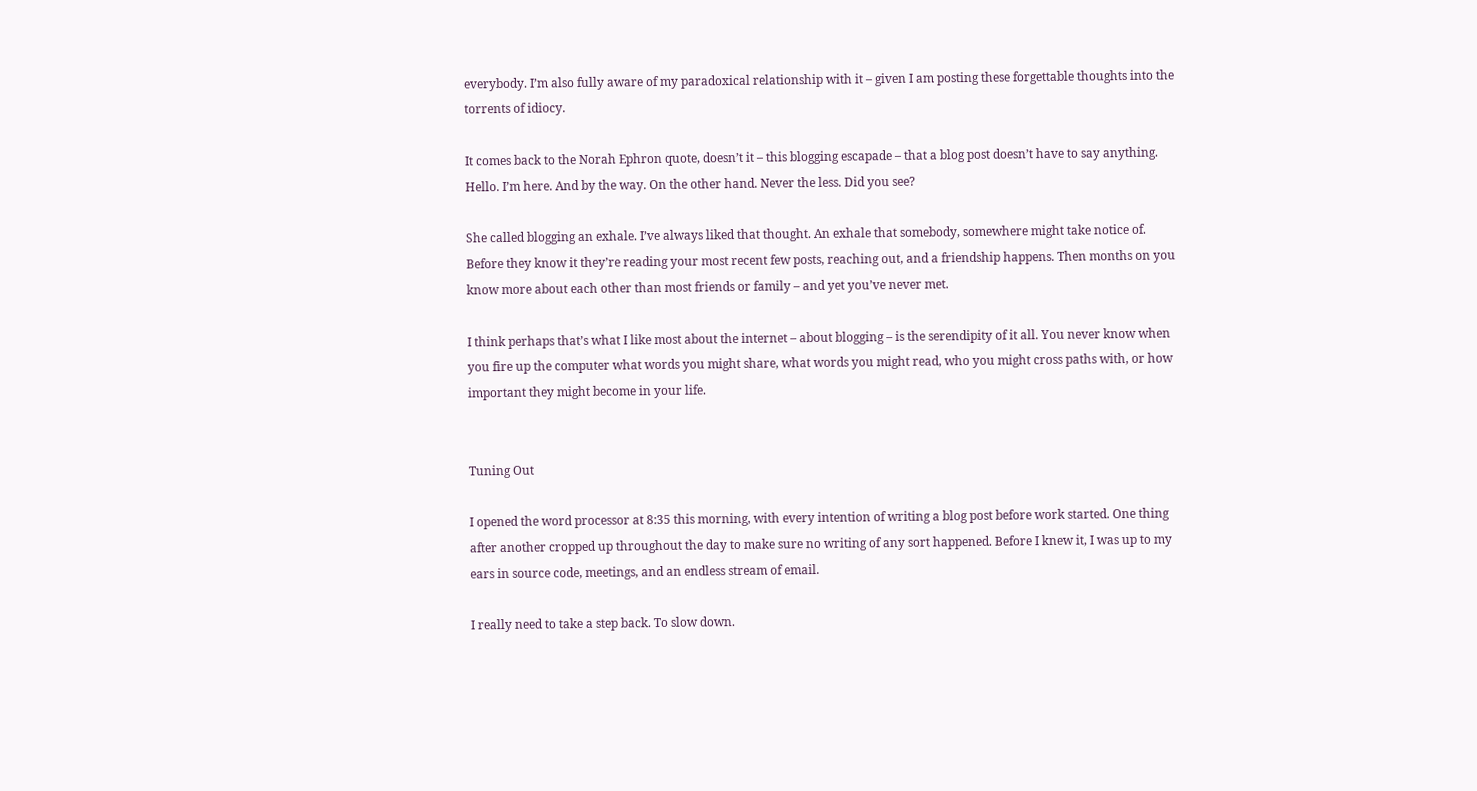everybody. I’m also fully aware of my paradoxical relationship with it – given I am posting these forgettable thoughts into the torrents of idiocy.

It comes back to the Norah Ephron quote, doesn’t it – this blogging escapade – that a blog post doesn’t have to say anything. Hello. I’m here. And by the way. On the other hand. Never the less. Did you see?

She called blogging an exhale. I’ve always liked that thought. An exhale that somebody, somewhere might take notice of. Before they know it they’re reading your most recent few posts, reaching out, and a friendship happens. Then months on you know more about each other than most friends or family – and yet you’ve never met.

I think perhaps that’s what I like most about the internet – about blogging – is the serendipity of it all. You never know when you fire up the computer what words you might share, what words you might read, who you might cross paths with, or how important they might become in your life.


Tuning Out

I opened the word processor at 8:35 this morning, with every intention of writing a blog post before work started. One thing after another cropped up throughout the day to make sure no writing of any sort happened. Before I knew it, I was up to my ears in source code, meetings, and an endless stream of email.

I really need to take a step back. To slow down.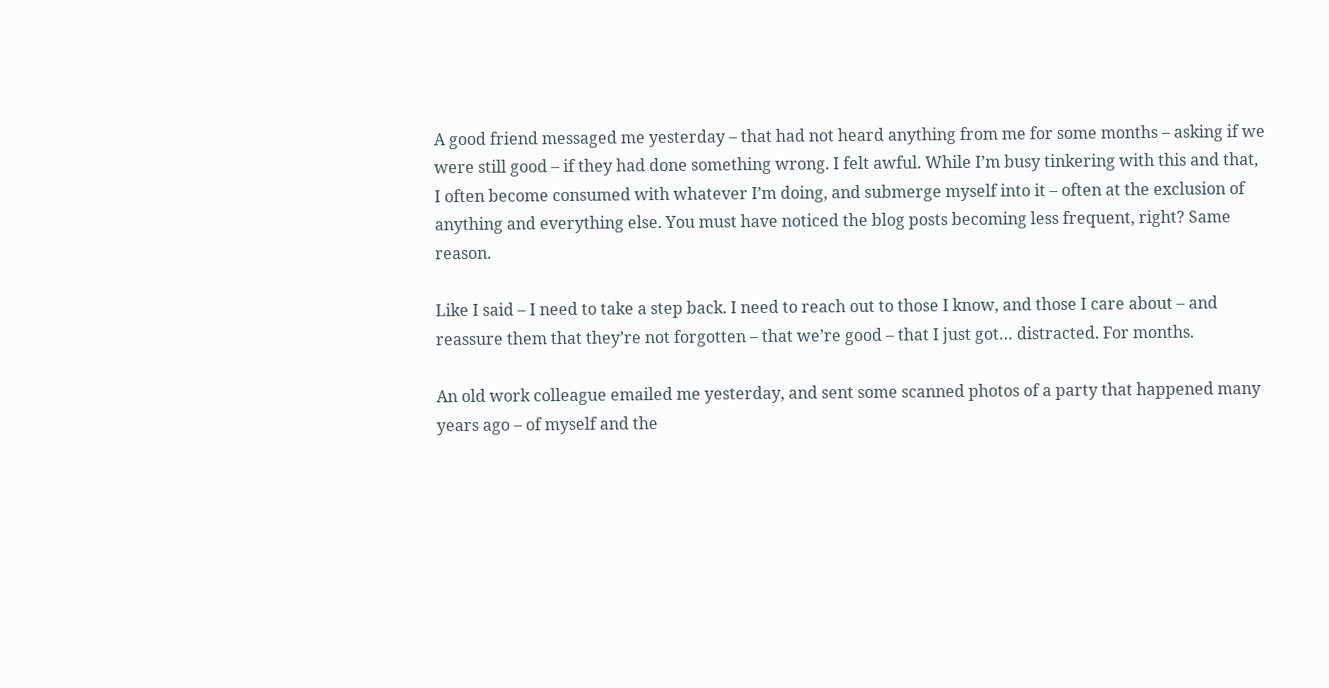A good friend messaged me yesterday – that had not heard anything from me for some months – asking if we were still good – if they had done something wrong. I felt awful. While I’m busy tinkering with this and that, I often become consumed with whatever I’m doing, and submerge myself into it – often at the exclusion of anything and everything else. You must have noticed the blog posts becoming less frequent, right? Same reason.

Like I said – I need to take a step back. I need to reach out to those I know, and those I care about – and reassure them that they’re not forgotten – that we’re good – that I just got… distracted. For months.

An old work colleague emailed me yesterday, and sent some scanned photos of a party that happened many years ago – of myself and the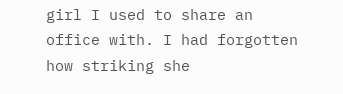girl I used to share an office with. I had forgotten how striking she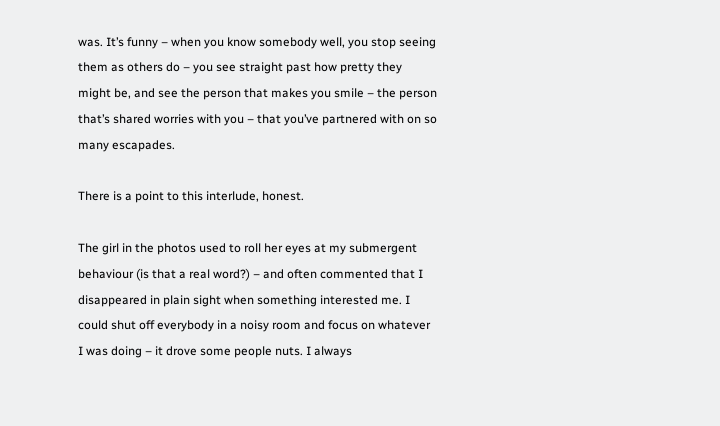was. It’s funny – when you know somebody well, you stop seeing them as others do – you see straight past how pretty they might be, and see the person that makes you smile – the person that’s shared worries with you – that you’ve partnered with on so many escapades.

There is a point to this interlude, honest.

The girl in the photos used to roll her eyes at my submergent behaviour (is that a real word?) – and often commented that I disappeared in plain sight when something interested me. I could shut off everybody in a noisy room and focus on whatever I was doing – it drove some people nuts. I always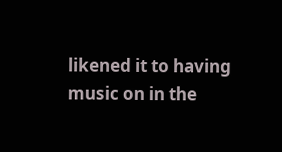likened it to having music on in the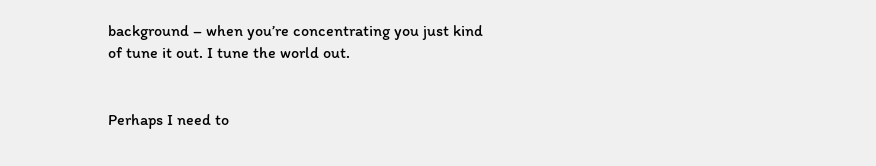background – when you’re concentrating you just kind of tune it out. I tune the world out.


Perhaps I need to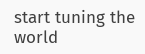start tuning the world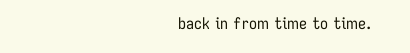back in from time to time.